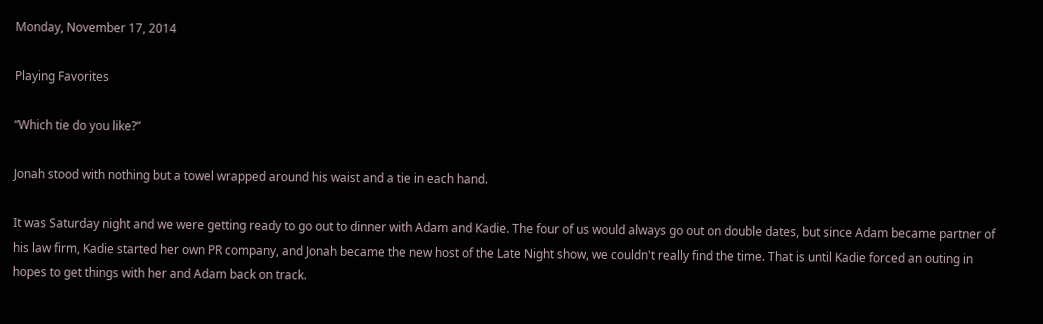Monday, November 17, 2014

Playing Favorites

“Which tie do you like?”

Jonah stood with nothing but a towel wrapped around his waist and a tie in each hand.

It was Saturday night and we were getting ready to go out to dinner with Adam and Kadie. The four of us would always go out on double dates, but since Adam became partner of his law firm, Kadie started her own PR company, and Jonah became the new host of the Late Night show, we couldn't really find the time. That is until Kadie forced an outing in hopes to get things with her and Adam back on track.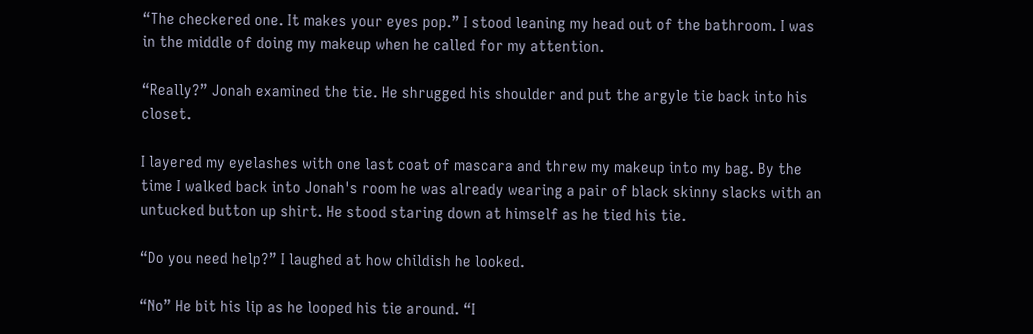“The checkered one. It makes your eyes pop.” I stood leaning my head out of the bathroom. I was in the middle of doing my makeup when he called for my attention.

“Really?” Jonah examined the tie. He shrugged his shoulder and put the argyle tie back into his closet.

I layered my eyelashes with one last coat of mascara and threw my makeup into my bag. By the time I walked back into Jonah's room he was already wearing a pair of black skinny slacks with an untucked button up shirt. He stood staring down at himself as he tied his tie.

“Do you need help?” I laughed at how childish he looked.

“No” He bit his lip as he looped his tie around. “I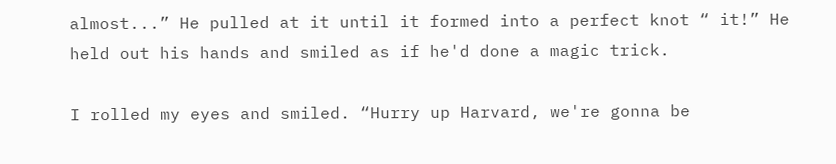almost...” He pulled at it until it formed into a perfect knot “ it!” He held out his hands and smiled as if he'd done a magic trick.

I rolled my eyes and smiled. “Hurry up Harvard, we're gonna be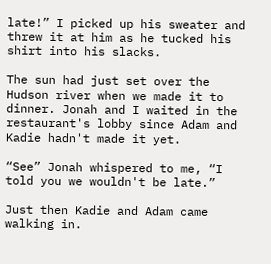late!” I picked up his sweater and threw it at him as he tucked his shirt into his slacks.

The sun had just set over the Hudson river when we made it to dinner. Jonah and I waited in the restaurant's lobby since Adam and Kadie hadn't made it yet.

“See” Jonah whispered to me, “I told you we wouldn't be late.”

Just then Kadie and Adam came walking in.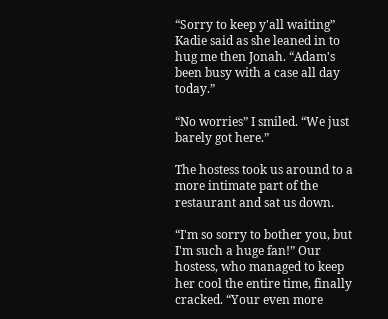“Sorry to keep y'all waiting” Kadie said as she leaned in to hug me then Jonah. “Adam's been busy with a case all day today.”

“No worries” I smiled. “We just barely got here.”

The hostess took us around to a more intimate part of the restaurant and sat us down.

“I'm so sorry to bother you, but I'm such a huge fan!” Our hostess, who managed to keep her cool the entire time, finally cracked. “Your even more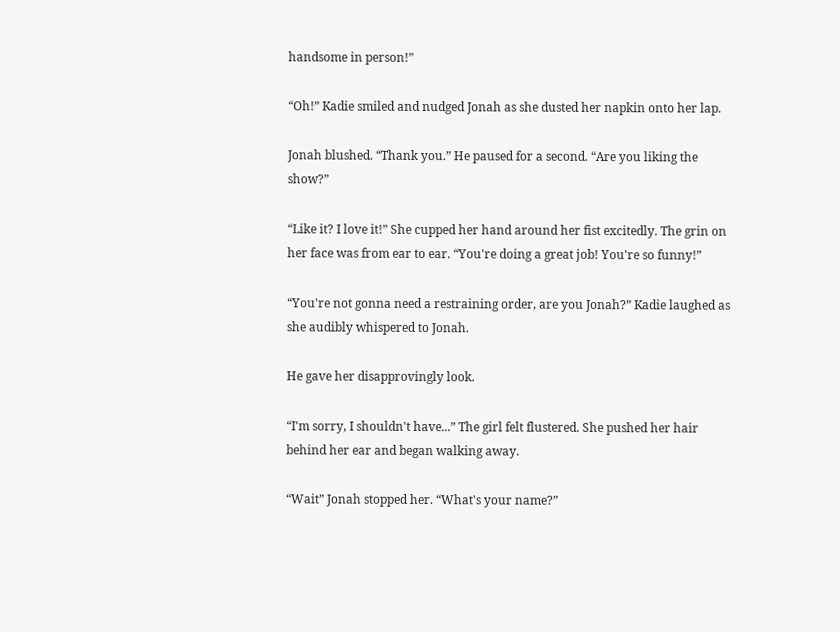handsome in person!”

“Oh!” Kadie smiled and nudged Jonah as she dusted her napkin onto her lap.

Jonah blushed. “Thank you.” He paused for a second. “Are you liking the show?”

“Like it? I love it!” She cupped her hand around her fist excitedly. The grin on her face was from ear to ear. “You're doing a great job! You're so funny!”

“You're not gonna need a restraining order, are you Jonah?” Kadie laughed as she audibly whispered to Jonah.

He gave her disapprovingly look.

“I'm sorry, I shouldn't have...” The girl felt flustered. She pushed her hair behind her ear and began walking away.

“Wait” Jonah stopped her. “What's your name?”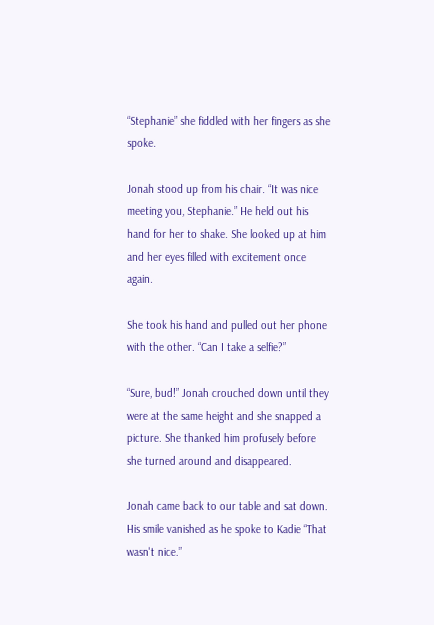“Stephanie” she fiddled with her fingers as she spoke.

Jonah stood up from his chair. “It was nice meeting you, Stephanie.” He held out his hand for her to shake. She looked up at him and her eyes filled with excitement once again.

She took his hand and pulled out her phone with the other. “Can I take a selfie?”

“Sure, bud!” Jonah crouched down until they were at the same height and she snapped a picture. She thanked him profusely before she turned around and disappeared.

Jonah came back to our table and sat down. His smile vanished as he spoke to Kadie “That wasn't nice.”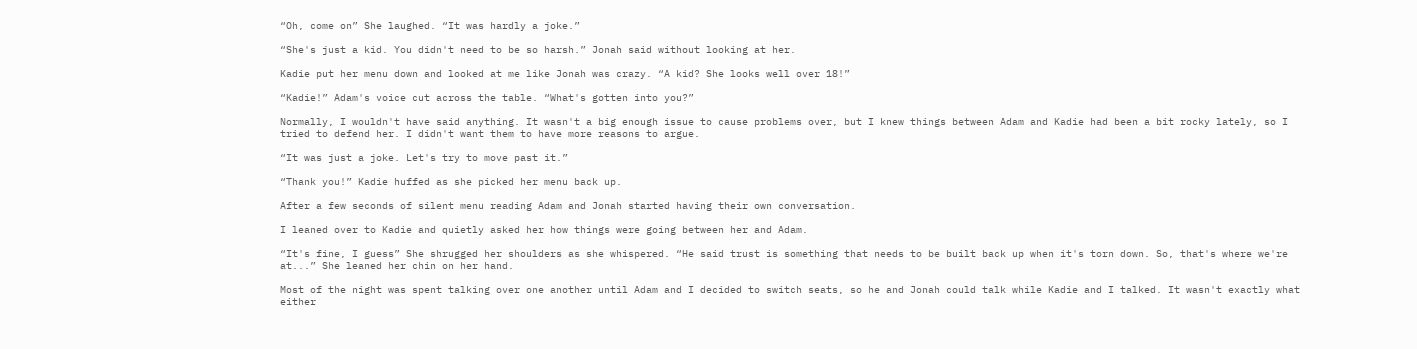“Oh, come on” She laughed. “It was hardly a joke.”

“She's just a kid. You didn't need to be so harsh.” Jonah said without looking at her.

Kadie put her menu down and looked at me like Jonah was crazy. “A kid? She looks well over 18!”

“Kadie!” Adam's voice cut across the table. “What's gotten into you?”

Normally, I wouldn't have said anything. It wasn't a big enough issue to cause problems over, but I knew things between Adam and Kadie had been a bit rocky lately, so I tried to defend her. I didn't want them to have more reasons to argue.

“It was just a joke. Let's try to move past it.”

“Thank you!” Kadie huffed as she picked her menu back up.

After a few seconds of silent menu reading Adam and Jonah started having their own conversation.

I leaned over to Kadie and quietly asked her how things were going between her and Adam.

“It's fine, I guess” She shrugged her shoulders as she whispered. “He said trust is something that needs to be built back up when it's torn down. So, that's where we're at...” She leaned her chin on her hand.

Most of the night was spent talking over one another until Adam and I decided to switch seats, so he and Jonah could talk while Kadie and I talked. It wasn't exactly what either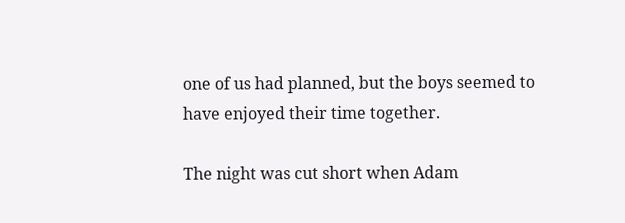one of us had planned, but the boys seemed to have enjoyed their time together.

The night was cut short when Adam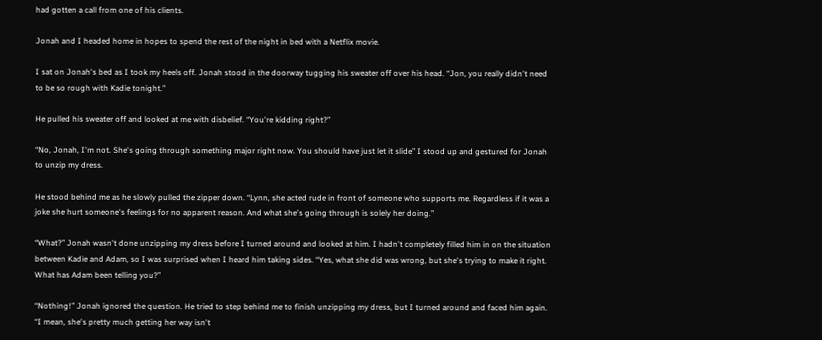had gotten a call from one of his clients.

Jonah and I headed home in hopes to spend the rest of the night in bed with a Netflix movie.

I sat on Jonah's bed as I took my heels off. Jonah stood in the doorway tugging his sweater off over his head. “Jon, you really didn't need to be so rough with Kadie tonight.”

He pulled his sweater off and looked at me with disbelief. “You're kidding right?”

“No, Jonah, I'm not. She's going through something major right now. You should have just let it slide” I stood up and gestured for Jonah to unzip my dress.

He stood behind me as he slowly pulled the zipper down. “Lynn, she acted rude in front of someone who supports me. Regardless if it was a joke she hurt someone's feelings for no apparent reason. And what she's going through is solely her doing.”

“What?” Jonah wasn't done unzipping my dress before I turned around and looked at him. I hadn't completely filled him in on the situation between Kadie and Adam, so I was surprised when I heard him taking sides. “Yes, what she did was wrong, but she's trying to make it right. What has Adam been telling you?”

“Nothing!” Jonah ignored the question. He tried to step behind me to finish unzipping my dress, but I turned around and faced him again. “I mean, she's pretty much getting her way isn't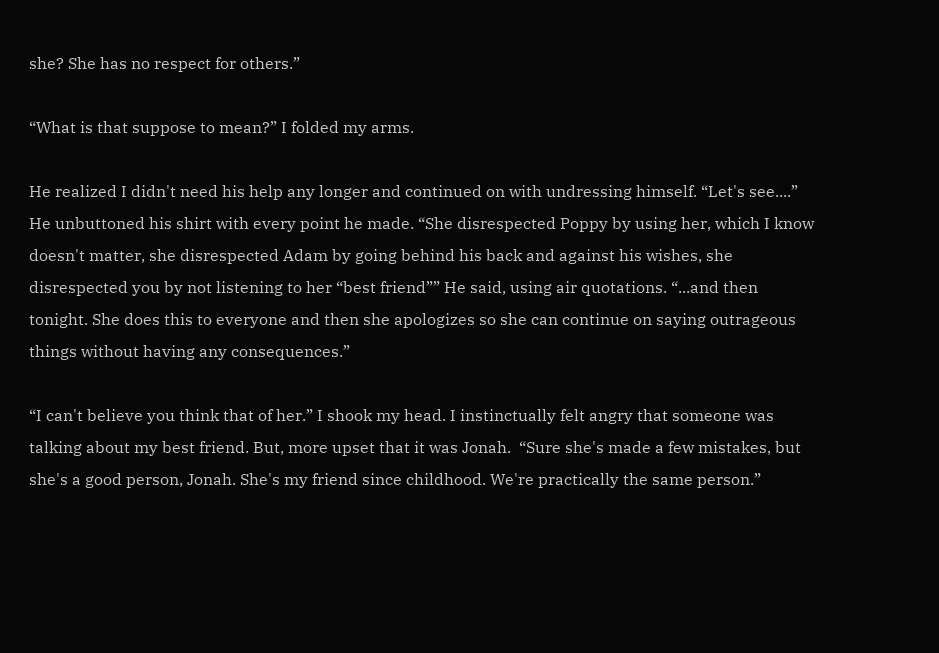she? She has no respect for others.”

“What is that suppose to mean?” I folded my arms.

He realized I didn't need his help any longer and continued on with undressing himself. “Let's see....” He unbuttoned his shirt with every point he made. “She disrespected Poppy by using her, which I know doesn't matter, she disrespected Adam by going behind his back and against his wishes, she disrespected you by not listening to her “best friend”” He said, using air quotations. “...and then tonight. She does this to everyone and then she apologizes so she can continue on saying outrageous things without having any consequences.”

“I can't believe you think that of her.” I shook my head. I instinctually felt angry that someone was talking about my best friend. But, more upset that it was Jonah.  “Sure she's made a few mistakes, but she's a good person, Jonah. She's my friend since childhood. We're practically the same person.”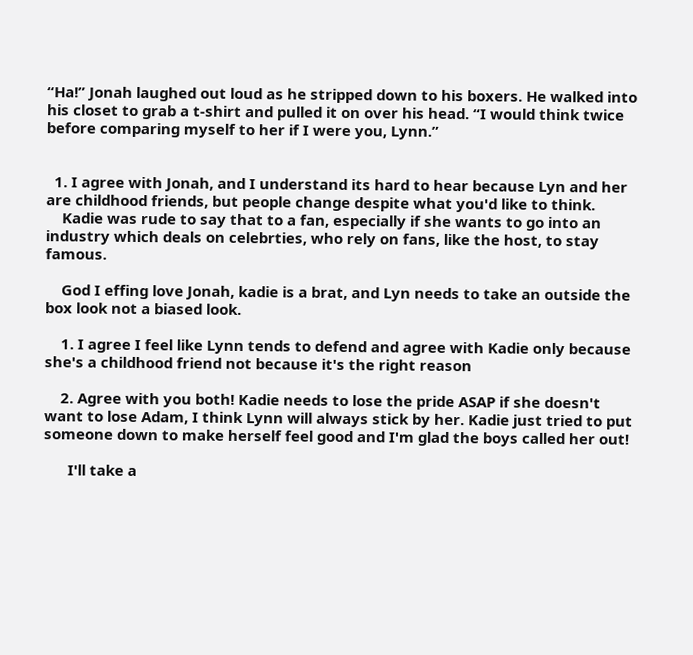“Ha!” Jonah laughed out loud as he stripped down to his boxers. He walked into his closet to grab a t-shirt and pulled it on over his head. “I would think twice before comparing myself to her if I were you, Lynn.”


  1. I agree with Jonah, and I understand its hard to hear because Lyn and her are childhood friends, but people change despite what you'd like to think.
    Kadie was rude to say that to a fan, especially if she wants to go into an industry which deals on celebrties, who rely on fans, like the host, to stay famous.

    God I effing love Jonah, kadie is a brat, and Lyn needs to take an outside the box look not a biased look.

    1. I agree I feel like Lynn tends to defend and agree with Kadie only because she's a childhood friend not because it's the right reason

    2. Agree with you both! Kadie needs to lose the pride ASAP if she doesn't want to lose Adam, I think Lynn will always stick by her. Kadie just tried to put someone down to make herself feel good and I'm glad the boys called her out!

      I'll take a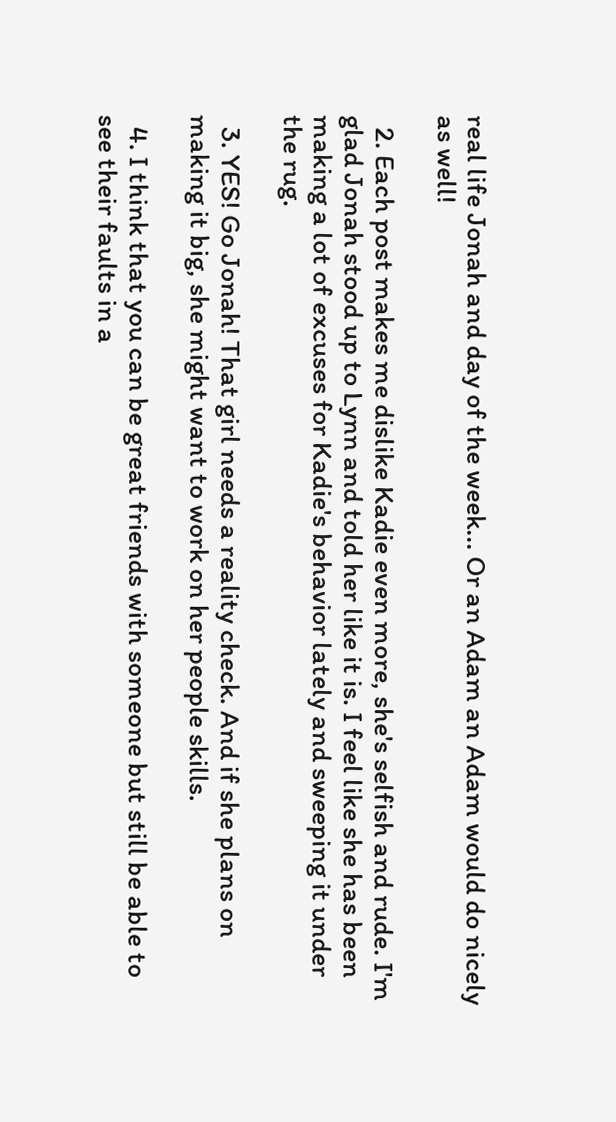real life Jonah and day of the week... Or an Adam an Adam would do nicely as well!

  2. Each post makes me dislike Kadie even more, she's selfish and rude. I'm glad Jonah stood up to Lynn and told her like it is. I feel like she has been making a lot of excuses for Kadie's behavior lately and sweeping it under the rug.

  3. YES! Go Jonah! That girl needs a reality check. And if she plans on making it big, she might want to work on her people skills.

  4. I think that you can be great friends with someone but still be able to see their faults in a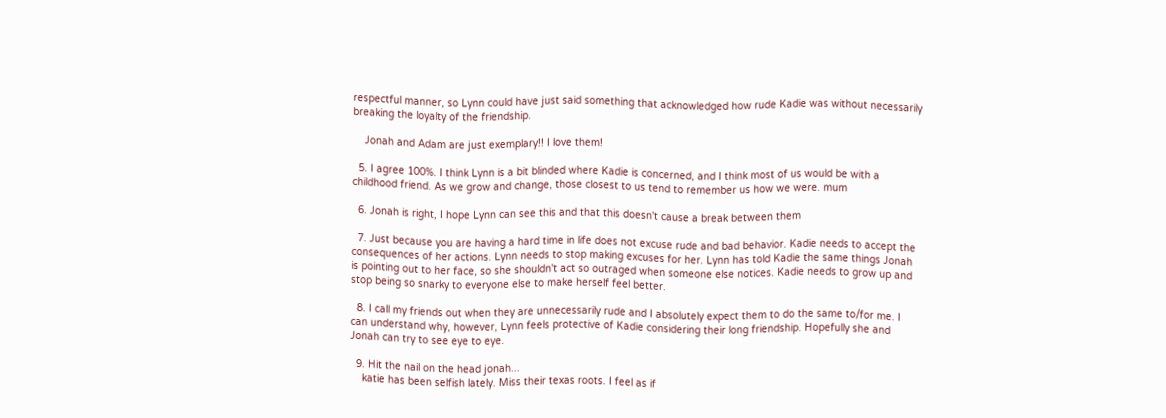respectful manner, so Lynn could have just said something that acknowledged how rude Kadie was without necessarily breaking the loyalty of the friendship.

    Jonah and Adam are just exemplary!! I love them!

  5. I agree 100%. I think Lynn is a bit blinded where Kadie is concerned, and I think most of us would be with a childhood friend. As we grow and change, those closest to us tend to remember us how we were. mum

  6. Jonah is right, I hope Lynn can see this and that this doesn't cause a break between them

  7. Just because you are having a hard time in life does not excuse rude and bad behavior. Kadie needs to accept the consequences of her actions. Lynn needs to stop making excuses for her. Lynn has told Kadie the same things Jonah is pointing out to her face, so she shouldn't act so outraged when someone else notices. Kadie needs to grow up and stop being so snarky to everyone else to make herself feel better.

  8. I call my friends out when they are unnecessarily rude and I absolutely expect them to do the same to/for me. I can understand why, however, Lynn feels protective of Kadie considering their long friendship. Hopefully she and Jonah can try to see eye to eye.

  9. Hit the nail on the head jonah...
    katie has been selfish lately. Miss their texas roots. I feel as if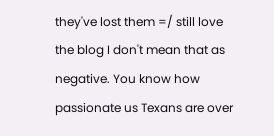they've lost them =/ still love the blog I don't mean that as negative. You know how passionate us Texans are over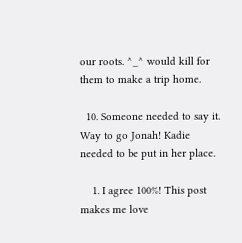our roots. ^_^ would kill for them to make a trip home.

  10. Someone needed to say it. Way to go Jonah! Kadie needed to be put in her place.

    1. I agree 100%! This post makes me love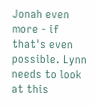Jonah even more - if that's even possible. Lynn needs to look at this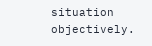situation objectively.